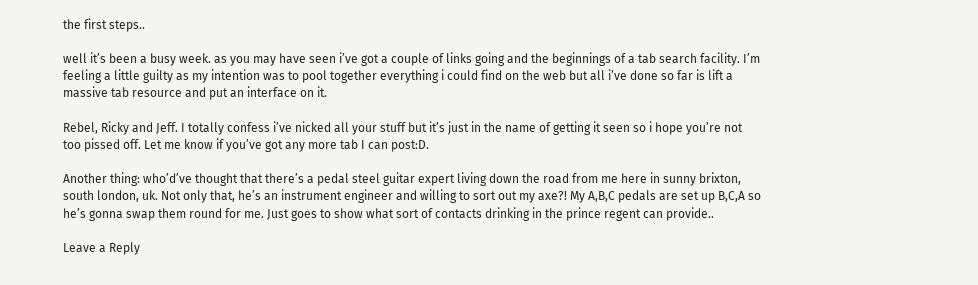the first steps..

well it’s been a busy week. as you may have seen i’ve got a couple of links going and the beginnings of a tab search facility. I’m feeling a little guilty as my intention was to pool together everything i could find on the web but all i’ve done so far is lift a massive tab resource and put an interface on it.

Rebel, Ricky and Jeff. I totally confess i’ve nicked all your stuff but it’s just in the name of getting it seen so i hope you’re not too pissed off. Let me know if you’ve got any more tab I can post:D.

Another thing: who’d’ve thought that there’s a pedal steel guitar expert living down the road from me here in sunny brixton, south london, uk. Not only that, he’s an instrument engineer and willing to sort out my axe?! My A,B,C pedals are set up B,C,A so he’s gonna swap them round for me. Just goes to show what sort of contacts drinking in the prince regent can provide..

Leave a Reply